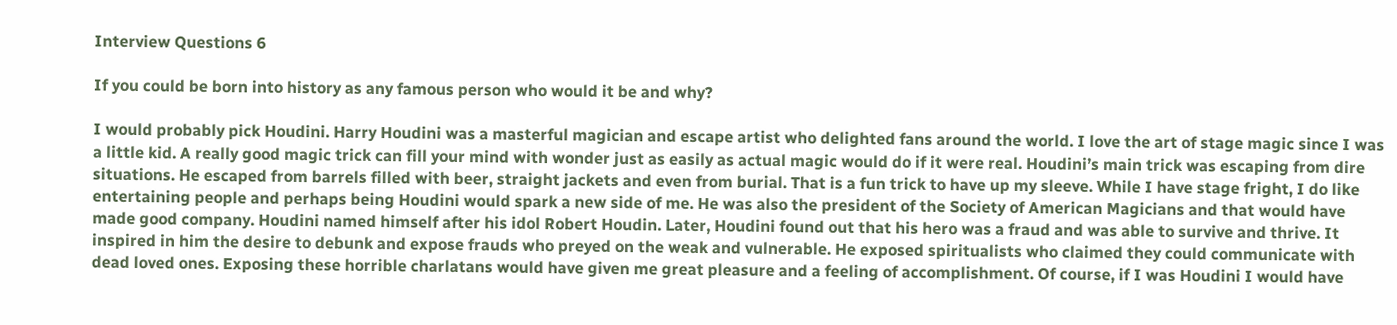Interview Questions 6

If you could be born into history as any famous person who would it be and why?

I would probably pick Houdini. Harry Houdini was a masterful magician and escape artist who delighted fans around the world. I love the art of stage magic since I was a little kid. A really good magic trick can fill your mind with wonder just as easily as actual magic would do if it were real. Houdini’s main trick was escaping from dire situations. He escaped from barrels filled with beer, straight jackets and even from burial. That is a fun trick to have up my sleeve. While I have stage fright, I do like entertaining people and perhaps being Houdini would spark a new side of me. He was also the president of the Society of American Magicians and that would have made good company. Houdini named himself after his idol Robert Houdin. Later, Houdini found out that his hero was a fraud and was able to survive and thrive. It inspired in him the desire to debunk and expose frauds who preyed on the weak and vulnerable. He exposed spiritualists who claimed they could communicate with dead loved ones. Exposing these horrible charlatans would have given me great pleasure and a feeling of accomplishment. Of course, if I was Houdini I would have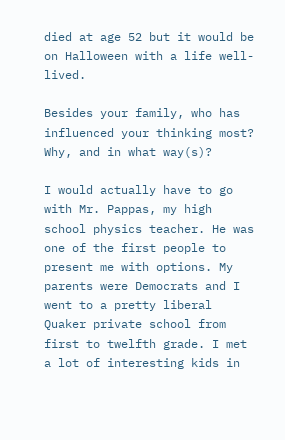died at age 52 but it would be on Halloween with a life well-lived.

Besides your family, who has influenced your thinking most? Why, and in what way(s)?

I would actually have to go with Mr. Pappas, my high school physics teacher. He was one of the first people to present me with options. My parents were Democrats and I went to a pretty liberal Quaker private school from first to twelfth grade. I met a lot of interesting kids in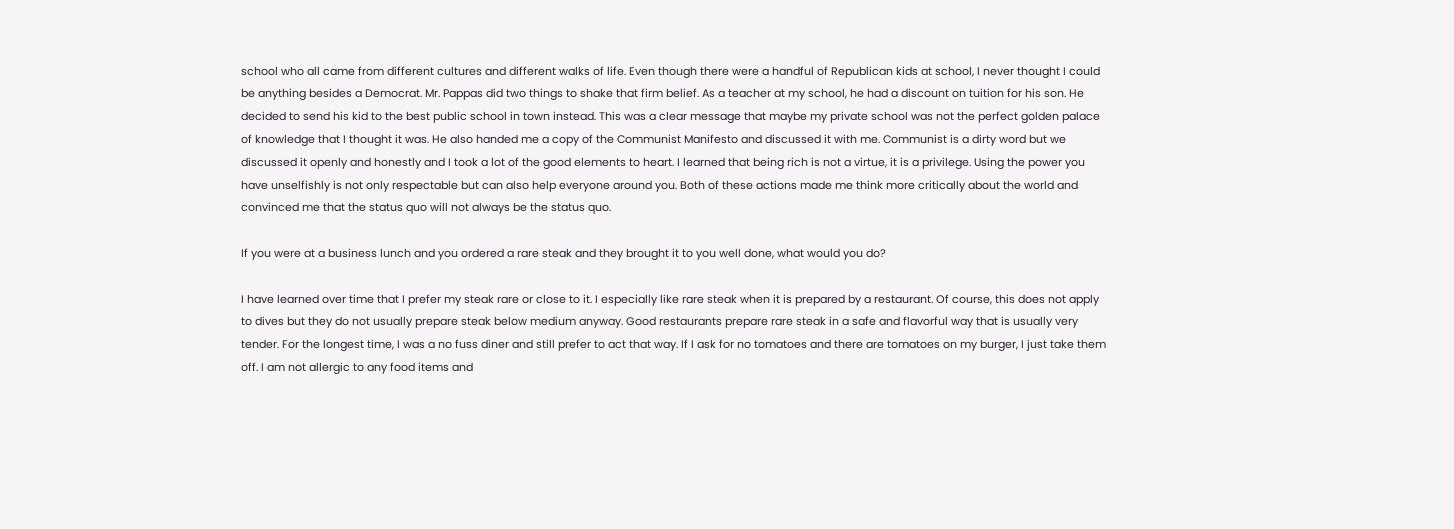school who all came from different cultures and different walks of life. Even though there were a handful of Republican kids at school, I never thought I could be anything besides a Democrat. Mr. Pappas did two things to shake that firm belief. As a teacher at my school, he had a discount on tuition for his son. He decided to send his kid to the best public school in town instead. This was a clear message that maybe my private school was not the perfect golden palace of knowledge that I thought it was. He also handed me a copy of the Communist Manifesto and discussed it with me. Communist is a dirty word but we discussed it openly and honestly and I took a lot of the good elements to heart. I learned that being rich is not a virtue, it is a privilege. Using the power you have unselfishly is not only respectable but can also help everyone around you. Both of these actions made me think more critically about the world and convinced me that the status quo will not always be the status quo.

If you were at a business lunch and you ordered a rare steak and they brought it to you well done, what would you do?

I have learned over time that I prefer my steak rare or close to it. I especially like rare steak when it is prepared by a restaurant. Of course, this does not apply to dives but they do not usually prepare steak below medium anyway. Good restaurants prepare rare steak in a safe and flavorful way that is usually very tender. For the longest time, I was a no fuss diner and still prefer to act that way. If I ask for no tomatoes and there are tomatoes on my burger, I just take them off. I am not allergic to any food items and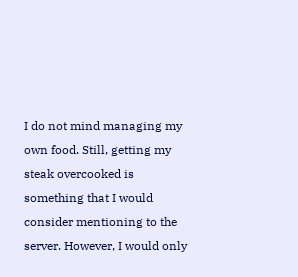I do not mind managing my own food. Still, getting my steak overcooked is something that I would consider mentioning to the server. However, I would only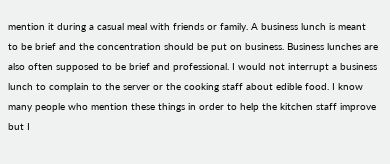mention it during a casual meal with friends or family. A business lunch is meant to be brief and the concentration should be put on business. Business lunches are also often supposed to be brief and professional. I would not interrupt a business lunch to complain to the server or the cooking staff about edible food. I know many people who mention these things in order to help the kitchen staff improve but I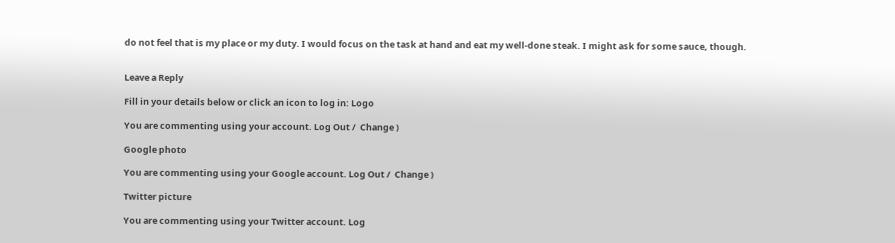do not feel that is my place or my duty. I would focus on the task at hand and eat my well-done steak. I might ask for some sauce, though.


Leave a Reply

Fill in your details below or click an icon to log in: Logo

You are commenting using your account. Log Out /  Change )

Google photo

You are commenting using your Google account. Log Out /  Change )

Twitter picture

You are commenting using your Twitter account. Log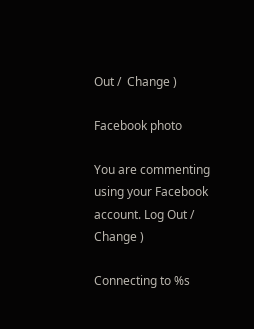Out /  Change )

Facebook photo

You are commenting using your Facebook account. Log Out /  Change )

Connecting to %s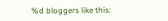%d bloggers like this: